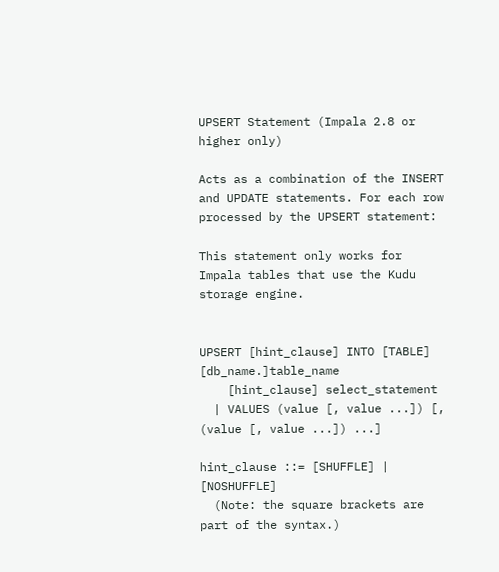UPSERT Statement (Impala 2.8 or higher only)

Acts as a combination of the INSERT and UPDATE statements. For each row processed by the UPSERT statement:

This statement only works for Impala tables that use the Kudu storage engine.


UPSERT [hint_clause] INTO [TABLE] [db_name.]table_name
    [hint_clause] select_statement
  | VALUES (value [, value ...]) [, (value [, value ...]) ...]

hint_clause ::= [SHUFFLE] | [NOSHUFFLE]
  (Note: the square brackets are part of the syntax.)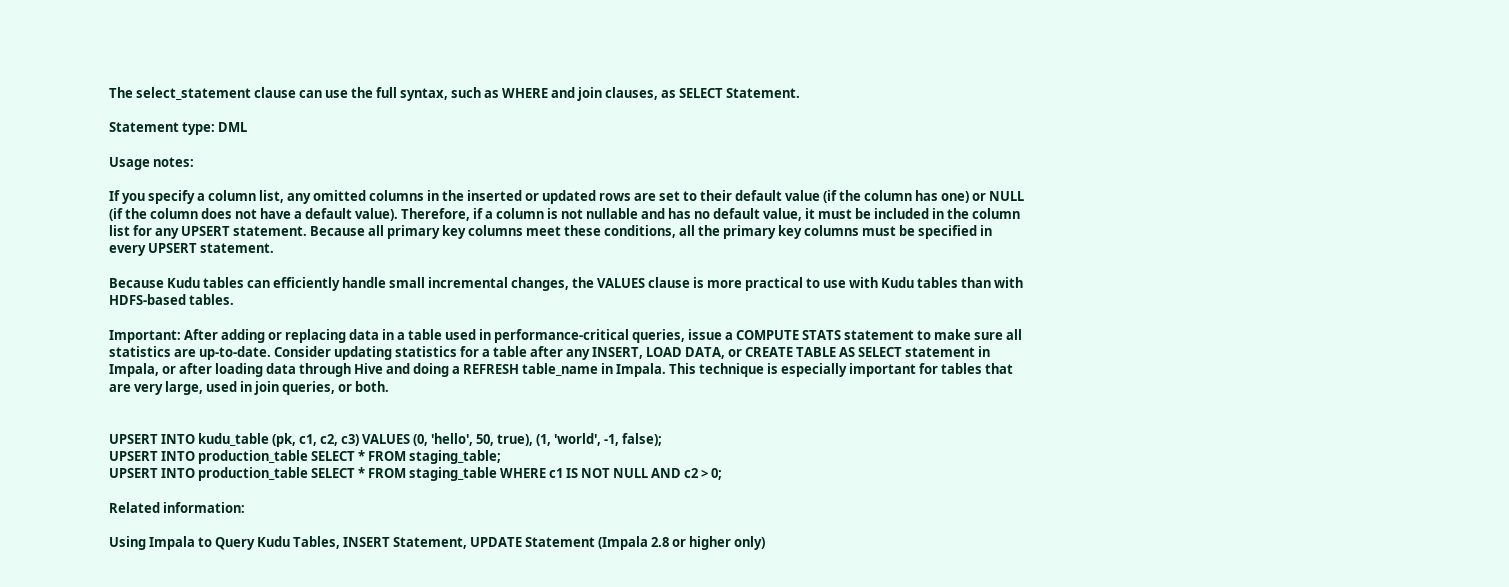The select_statement clause can use the full syntax, such as WHERE and join clauses, as SELECT Statement.

Statement type: DML

Usage notes:

If you specify a column list, any omitted columns in the inserted or updated rows are set to their default value (if the column has one) or NULL (if the column does not have a default value). Therefore, if a column is not nullable and has no default value, it must be included in the column list for any UPSERT statement. Because all primary key columns meet these conditions, all the primary key columns must be specified in every UPSERT statement.

Because Kudu tables can efficiently handle small incremental changes, the VALUES clause is more practical to use with Kudu tables than with HDFS-based tables.

Important: After adding or replacing data in a table used in performance-critical queries, issue a COMPUTE STATS statement to make sure all statistics are up-to-date. Consider updating statistics for a table after any INSERT, LOAD DATA, or CREATE TABLE AS SELECT statement in Impala, or after loading data through Hive and doing a REFRESH table_name in Impala. This technique is especially important for tables that are very large, used in join queries, or both.


UPSERT INTO kudu_table (pk, c1, c2, c3) VALUES (0, 'hello', 50, true), (1, 'world', -1, false);
UPSERT INTO production_table SELECT * FROM staging_table;
UPSERT INTO production_table SELECT * FROM staging_table WHERE c1 IS NOT NULL AND c2 > 0;

Related information:

Using Impala to Query Kudu Tables, INSERT Statement, UPDATE Statement (Impala 2.8 or higher only)